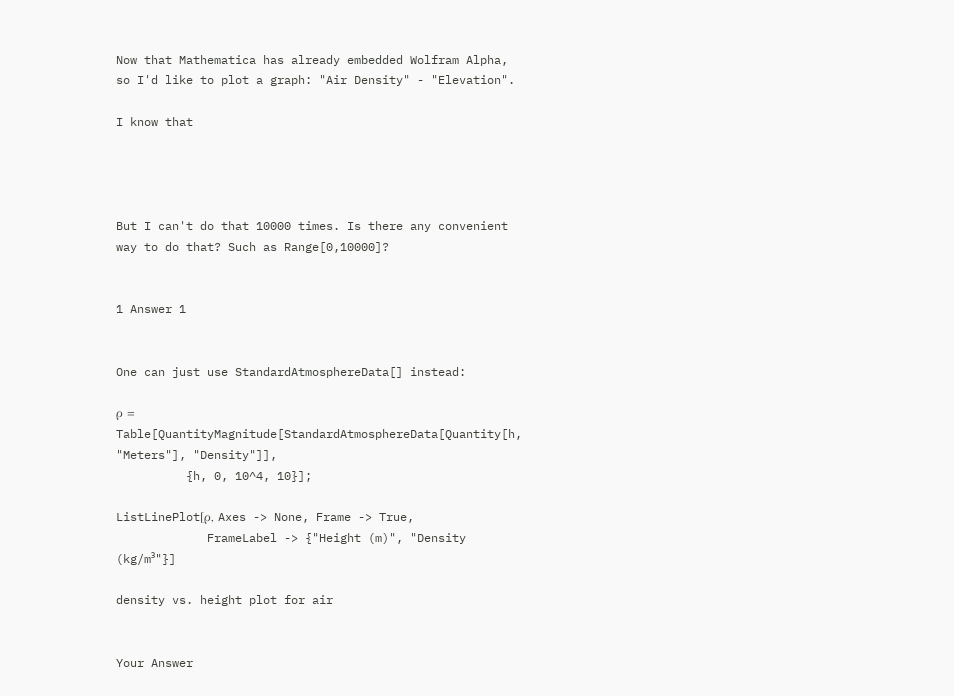Now that Mathematica has already embedded Wolfram Alpha, so I'd like to plot a graph: "Air Density" - "Elevation".

I know that




But I can't do that 10000 times. Is there any convenient way to do that? Such as Range[0,10000]?


1 Answer 1


One can just use StandardAtmosphereData[] instead:

ρ = Table[QuantityMagnitude[StandardAtmosphereData[Quantity[h, "Meters"], "Density"]],
          {h, 0, 10^4, 10}];

ListLinePlot[ρ, Axes -> None, Frame -> True,
             FrameLabel -> {"Height (m)", "Density (kg/m³"}]

density vs. height plot for air


Your Answer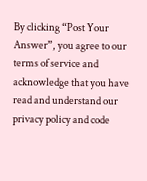By clicking “Post Your Answer”, you agree to our terms of service and acknowledge that you have read and understand our privacy policy and code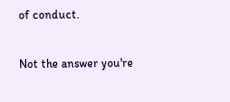of conduct.

Not the answer you're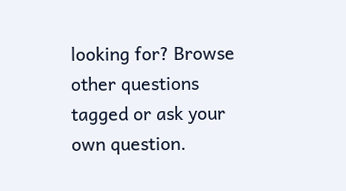looking for? Browse other questions tagged or ask your own question.